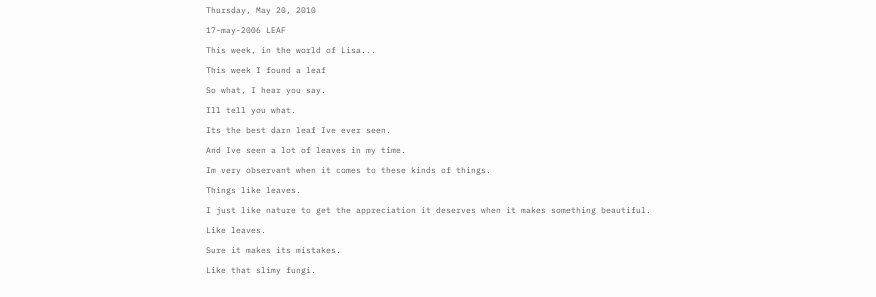Thursday, May 20, 2010

17-may-2006 LEAF

This week, in the world of Lisa...

This week I found a leaf

So what, I hear you say.

Ill tell you what.

Its the best darn leaf Ive ever seen.

And Ive seen a lot of leaves in my time.

Im very observant when it comes to these kinds of things.

Things like leaves.

I just like nature to get the appreciation it deserves when it makes something beautiful.

Like leaves.

Sure it makes its mistakes.

Like that slimy fungi.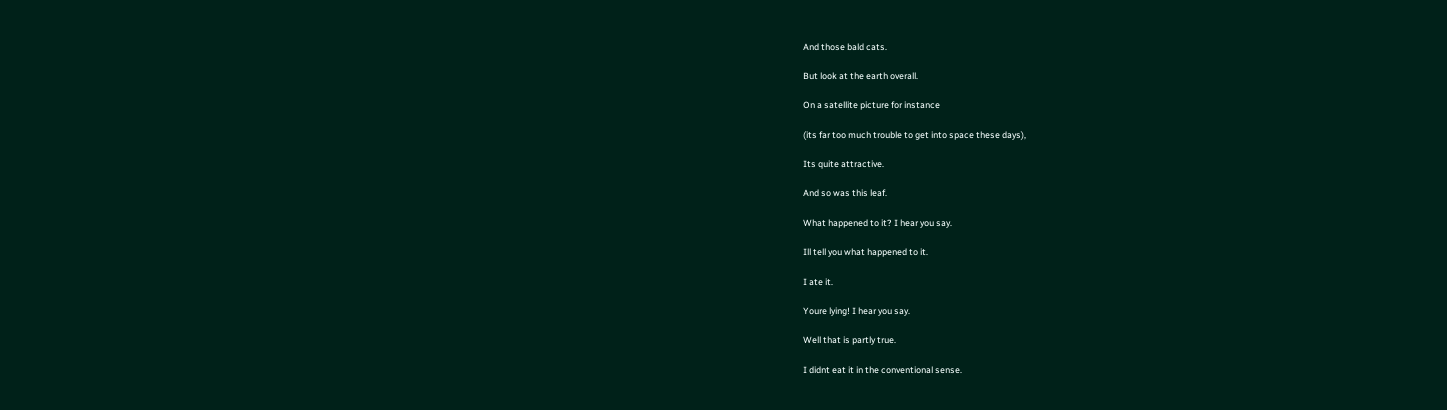And those bald cats.

But look at the earth overall.

On a satellite picture for instance

(its far too much trouble to get into space these days),

Its quite attractive.

And so was this leaf.

What happened to it? I hear you say.

Ill tell you what happened to it.

I ate it.

Youre lying! I hear you say.

Well that is partly true.

I didnt eat it in the conventional sense.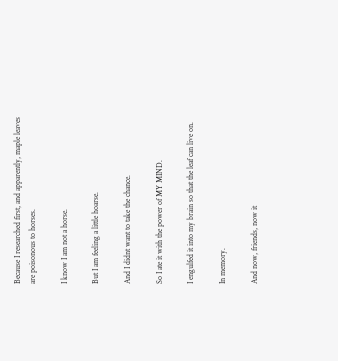Because I researched first, and apparently, maple leaves are poisonous to horses.

I know I am not a horse.

But I am feeling a little hoarse.

And I didnt want to take the chance.

So I ate it with the power of MY MIND.

I engulfed it into my brain so that the leaf can live on.

In memory.

And now, friends, now it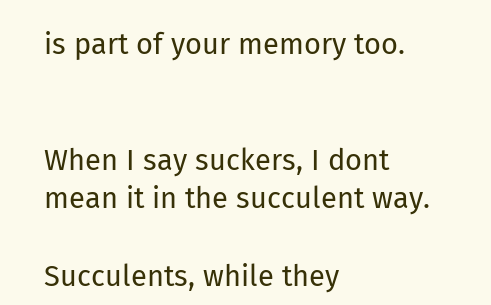is part of your memory too.


When I say suckers, I dont mean it in the succulent way.

Succulents, while they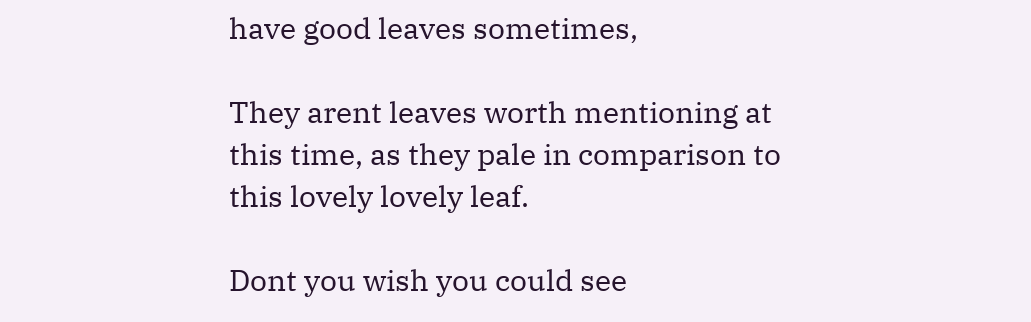have good leaves sometimes,

They arent leaves worth mentioning at this time, as they pale in comparison to this lovely lovely leaf.

Dont you wish you could see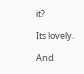it?

Its lovely.

And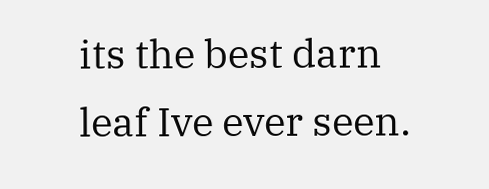its the best darn leaf Ive ever seen.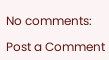No comments:

Post a Comment